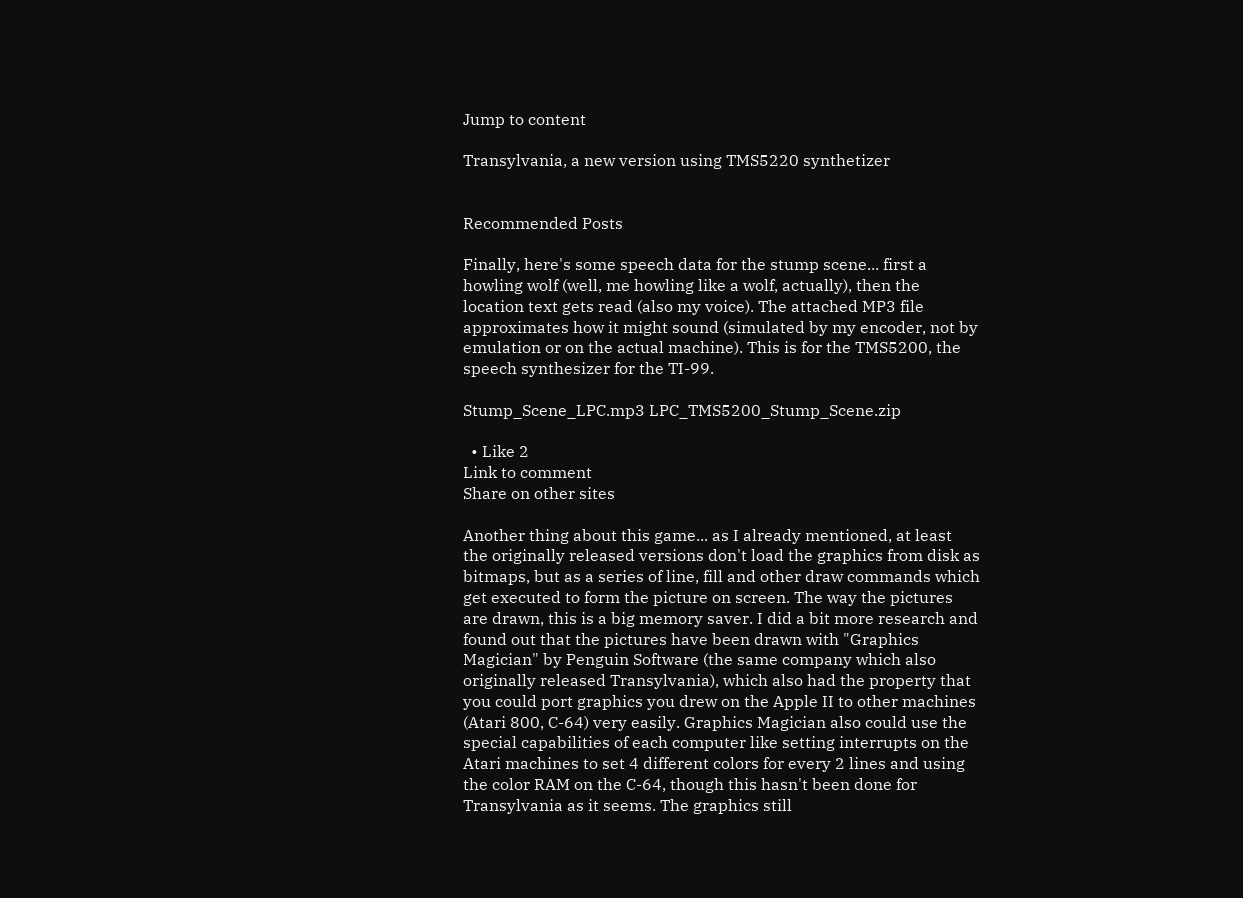Jump to content

Transylvania, a new version using TMS5220 synthetizer


Recommended Posts

Finally, here's some speech data for the stump scene... first a howling wolf (well, me howling like a wolf, actually), then the location text gets read (also my voice). The attached MP3 file approximates how it might sound (simulated by my encoder, not by emulation or on the actual machine). This is for the TMS5200, the speech synthesizer for the TI-99.

Stump_Scene_LPC.mp3 LPC_TMS5200_Stump_Scene.zip

  • Like 2
Link to comment
Share on other sites

Another thing about this game... as I already mentioned, at least the originally released versions don't load the graphics from disk as bitmaps, but as a series of line, fill and other draw commands which get executed to form the picture on screen. The way the pictures are drawn, this is a big memory saver. I did a bit more research and found out that the pictures have been drawn with "Graphics Magician" by Penguin Software (the same company which also originally released Transylvania), which also had the property that you could port graphics you drew on the Apple II to other machines (Atari 800, C-64) very easily. Graphics Magician also could use the special capabilities of each computer like setting interrupts on the Atari machines to set 4 different colors for every 2 lines and using the color RAM on the C-64, though this hasn't been done for Transylvania as it seems. The graphics still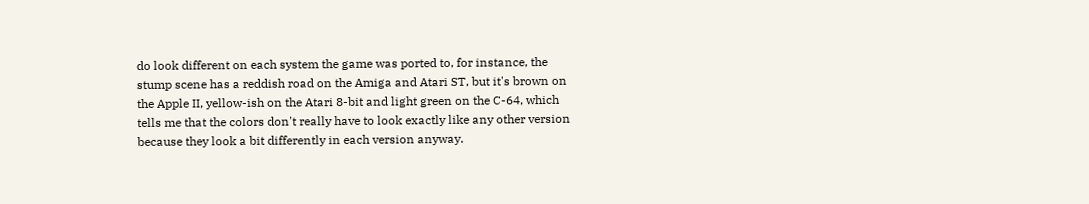do look different on each system the game was ported to, for instance, the stump scene has a reddish road on the Amiga and Atari ST, but it's brown on the Apple II, yellow-ish on the Atari 8-bit and light green on the C-64, which tells me that the colors don't really have to look exactly like any other version because they look a bit differently in each version anyway.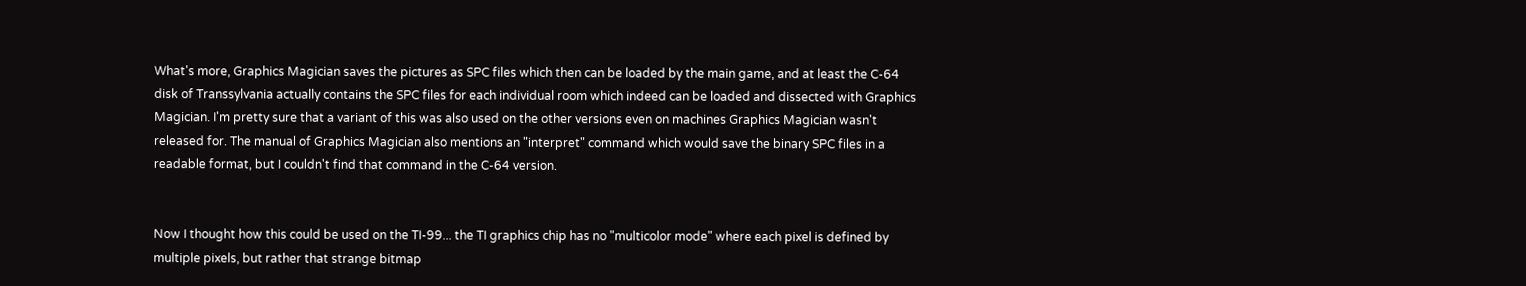What's more, Graphics Magician saves the pictures as SPC files which then can be loaded by the main game, and at least the C-64 disk of Transsylvania actually contains the SPC files for each individual room which indeed can be loaded and dissected with Graphics Magician. I'm pretty sure that a variant of this was also used on the other versions even on machines Graphics Magician wasn't released for. The manual of Graphics Magician also mentions an "interpret" command which would save the binary SPC files in a readable format, but I couldn't find that command in the C-64 version.


Now I thought how this could be used on the TI-99... the TI graphics chip has no "multicolor mode" where each pixel is defined by multiple pixels, but rather that strange bitmap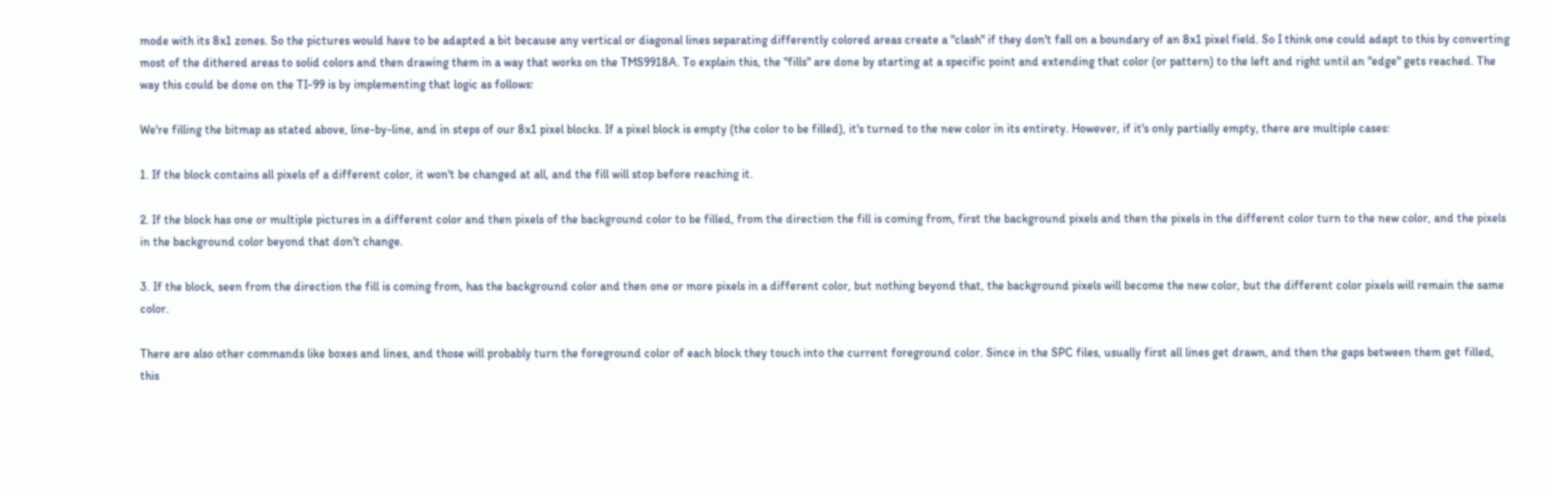mode with its 8x1 zones. So the pictures would have to be adapted a bit because any vertical or diagonal lines separating differently colored areas create a "clash" if they don't fall on a boundary of an 8x1 pixel field. So I think one could adapt to this by converting most of the dithered areas to solid colors and then drawing them in a way that works on the TMS9918A. To explain this, the "fills" are done by starting at a specific point and extending that color (or pattern) to the left and right until an "edge" gets reached. The way this could be done on the TI-99 is by implementing that logic as follows:

We're filling the bitmap as stated above, line-by-line, and in steps of our 8x1 pixel blocks. If a pixel block is empty (the color to be filled), it's turned to the new color in its entirety. However, if it's only partially empty, there are multiple cases:

1. If the block contains all pixels of a different color, it won't be changed at all, and the fill will stop before reaching it.

2. If the block has one or multiple pictures in a different color and then pixels of the background color to be filled, from the direction the fill is coming from, first the background pixels and then the pixels in the different color turn to the new color, and the pixels in the background color beyond that don't change.

3. If the block, seen from the direction the fill is coming from, has the background color and then one or more pixels in a different color, but nothing beyond that, the background pixels will become the new color, but the different color pixels will remain the same color.

There are also other commands like boxes and lines, and those will probably turn the foreground color of each block they touch into the current foreground color. Since in the SPC files, usually first all lines get drawn, and then the gaps between them get filled, this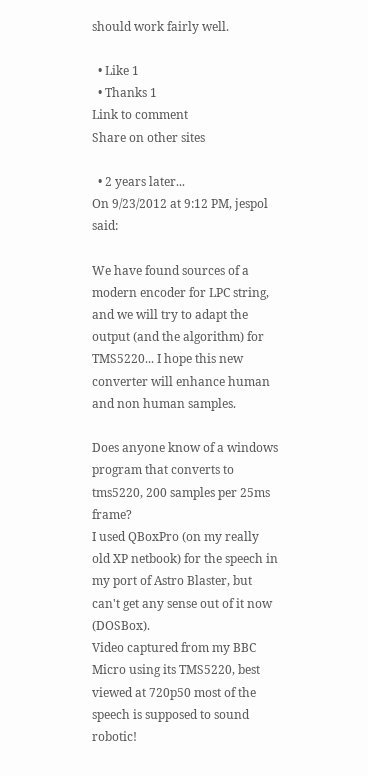should work fairly well.

  • Like 1
  • Thanks 1
Link to comment
Share on other sites

  • 2 years later...
On 9/23/2012 at 9:12 PM, jespol said:

We have found sources of a modern encoder for LPC string, and we will try to adapt the output (and the algorithm) for TMS5220... I hope this new converter will enhance human and non human samples.

Does anyone know of a windows program that converts to tms5220, 200 samples per 25ms frame?
I used QBoxPro (on my really old XP netbook) for the speech in my port of Astro Blaster, but can't get any sense out of it now (DOSBox).
Video captured from my BBC Micro using its TMS5220, best viewed at 720p50 most of the speech is supposed to sound robotic!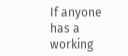If anyone has a working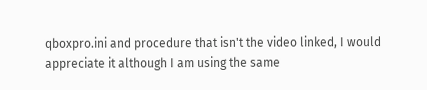qboxpro.ini and procedure that isn't the video linked, I would appreciate it although I am using the same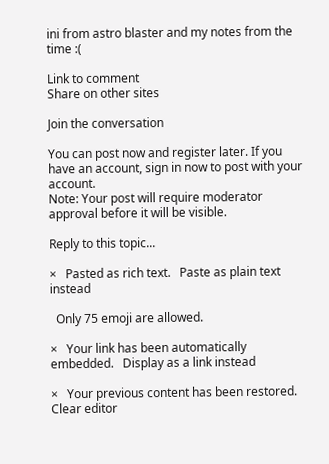ini from astro blaster and my notes from the time :(

Link to comment
Share on other sites

Join the conversation

You can post now and register later. If you have an account, sign in now to post with your account.
Note: Your post will require moderator approval before it will be visible.

Reply to this topic...

×   Pasted as rich text.   Paste as plain text instead

  Only 75 emoji are allowed.

×   Your link has been automatically embedded.   Display as a link instead

×   Your previous content has been restored.   Clear editor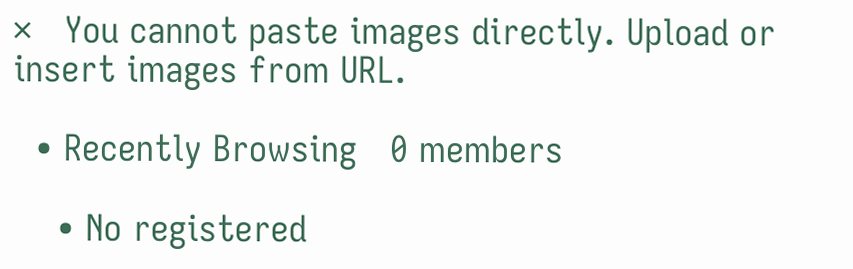×   You cannot paste images directly. Upload or insert images from URL.

  • Recently Browsing   0 members

    • No registered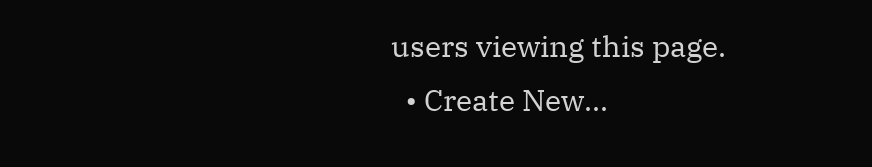users viewing this page.
  • Create New...